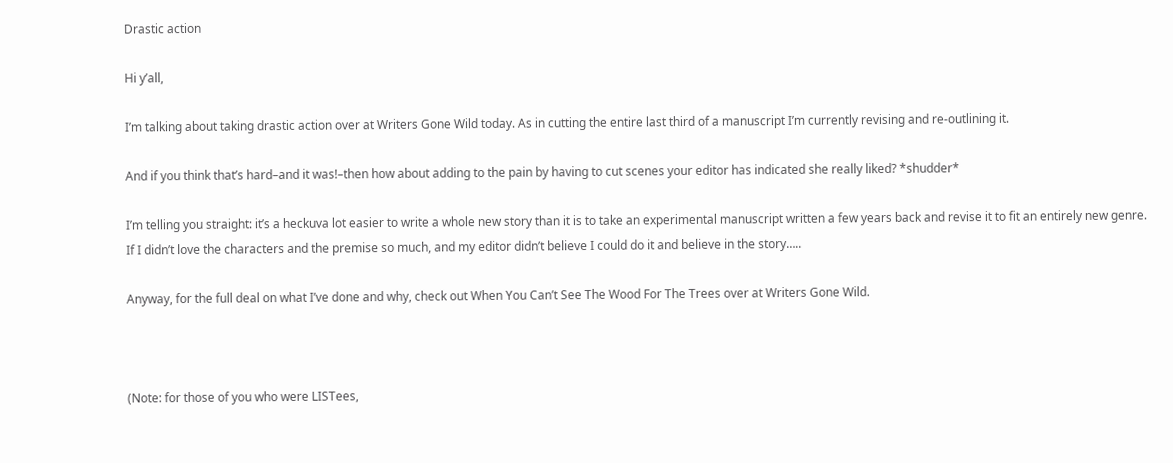Drastic action

Hi y’all,

I’m talking about taking drastic action over at Writers Gone Wild today. As in cutting the entire last third of a manuscript I’m currently revising and re-outlining it.

And if you think that’s hard–and it was!–then how about adding to the pain by having to cut scenes your editor has indicated she really liked? *shudder*

I’m telling you straight: it’s a heckuva lot easier to write a whole new story than it is to take an experimental manuscript written a few years back and revise it to fit an entirely new genre. If I didn’t love the characters and the premise so much, and my editor didn’t believe I could do it and believe in the story…..

Anyway, for the full deal on what I’ve done and why, check out When You Can’t See The Wood For The Trees over at Writers Gone Wild.



(Note: for those of you who were LISTees,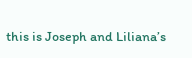this is Joseph and Liliana’s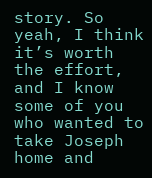story. So yeah, I think it’s worth the effort, and I know some of you who wanted to take Joseph home and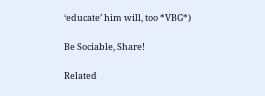‘educate’ him will, too *VBG*)

Be Sociable, Share!

Related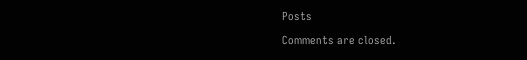Posts

Comments are closed.